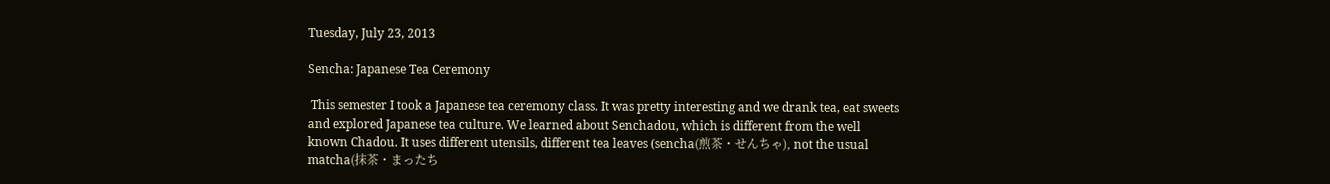Tuesday, July 23, 2013

Sencha: Japanese Tea Ceremony

 This semester I took a Japanese tea ceremony class. It was pretty interesting and we drank tea, eat sweets and explored Japanese tea culture. We learned about Senchadou, which is different from the well known Chadou. It uses different utensils, different tea leaves (sencha(煎茶・せんちゃ), not the usual matcha(抹茶・まったち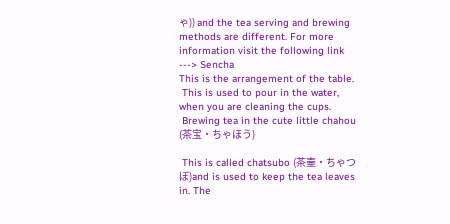ゃ)) and the tea serving and brewing methods are different. For more information visit the following link ---> Sencha
This is the arrangement of the table.
 This is used to pour in the water, when you are cleaning the cups.
 Brewing tea in the cute little chahou (茶宝・ちゃほう)

 This is called chatsubo (茶壷・ちゃつぼ)and is used to keep the tea leaves in. The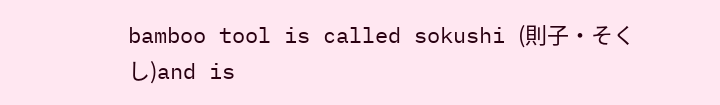bamboo tool is called sokushi (則子・そくし)and is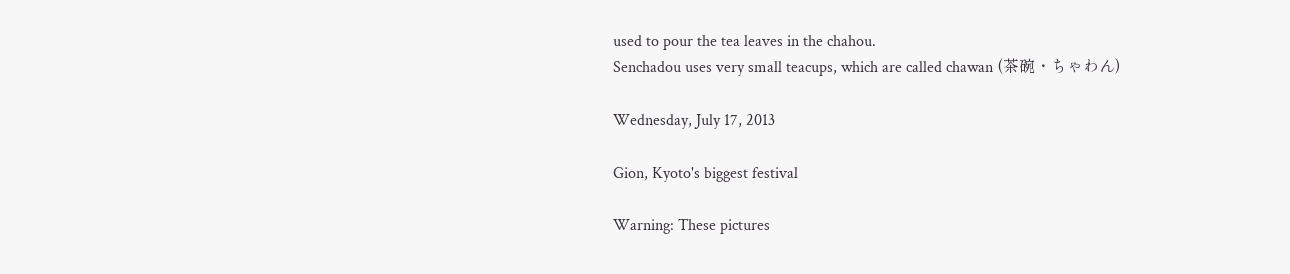used to pour the tea leaves in the chahou.
Senchadou uses very small teacups, which are called chawan (茶碗・ちゃわん)

Wednesday, July 17, 2013

Gion, Kyoto's biggest festival

Warning: These pictures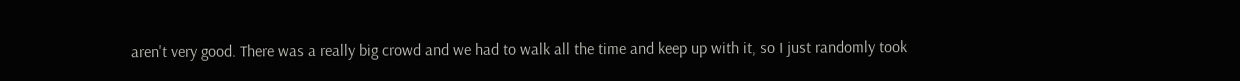aren't very good. There was a really big crowd and we had to walk all the time and keep up with it, so I just randomly took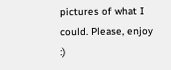pictures of what I could. Please, enjoy :)